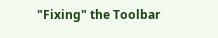"Fixing" the Toolbar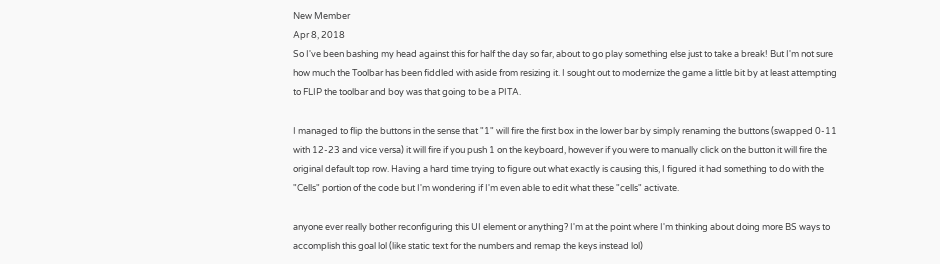New Member
Apr 8, 2018
So I've been bashing my head against this for half the day so far, about to go play something else just to take a break! But I'm not sure how much the Toolbar has been fiddled with aside from resizing it. I sought out to modernize the game a little bit by at least attempting to FLIP the toolbar and boy was that going to be a PITA.

I managed to flip the buttons in the sense that "1" will fire the first box in the lower bar by simply renaming the buttons (swapped 0-11 with 12-23 and vice versa) it will fire if you push 1 on the keyboard, however if you were to manually click on the button it will fire the original default top row. Having a hard time trying to figure out what exactly is causing this, I figured it had something to do with the "Cells" portion of the code but I'm wondering if I'm even able to edit what these "cells" activate.

anyone ever really bother reconfiguring this UI element or anything? I'm at the point where I'm thinking about doing more BS ways to accomplish this goal lol (like static text for the numbers and remap the keys instead lol)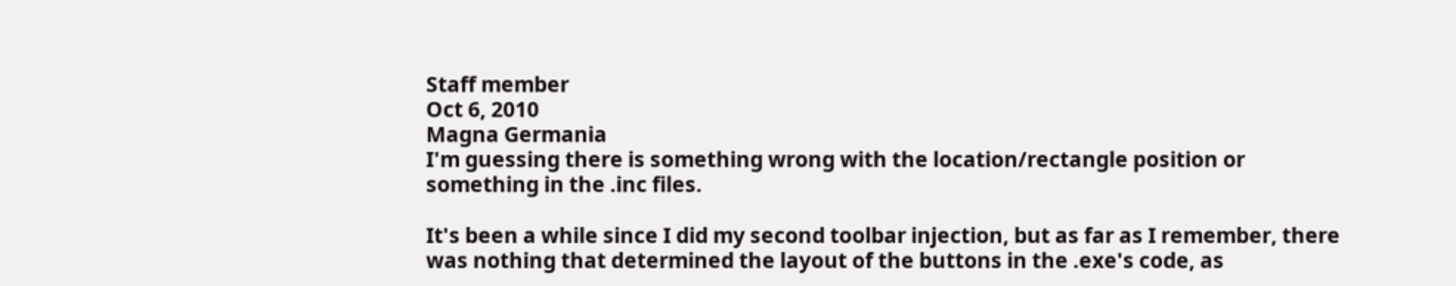Staff member
Oct 6, 2010
Magna Germania
I'm guessing there is something wrong with the location/rectangle position or something in the .inc files.

It's been a while since I did my second toolbar injection, but as far as I remember, there was nothing that determined the layout of the buttons in the .exe's code, as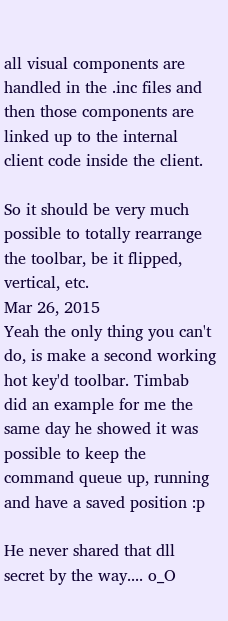all visual components are handled in the .inc files and then those components are linked up to the internal client code inside the client.

So it should be very much possible to totally rearrange the toolbar, be it flipped, vertical, etc.
Mar 26, 2015
Yeah the only thing you can't do, is make a second working hot key'd toolbar. Timbab did an example for me the same day he showed it was possible to keep the command queue up, running and have a saved position :p

He never shared that dll secret by the way.... o_O